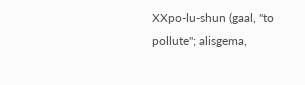XXpo-lu-shun (gaal, "to pollute"; alisgema,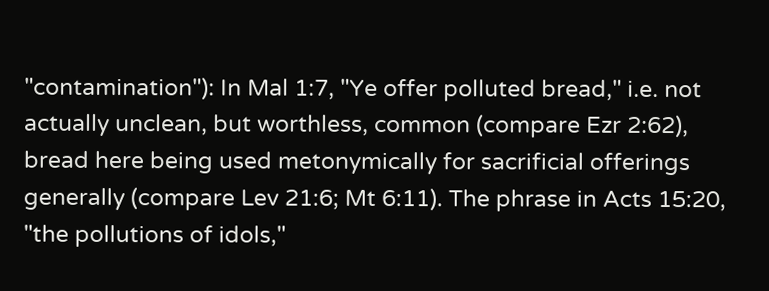"contamination"): In Mal 1:7, "Ye offer polluted bread," i.e. not actually unclean, but worthless, common (compare Ezr 2:62), bread here being used metonymically for sacrificial offerings generally (compare Lev 21:6; Mt 6:11). The phrase in Acts 15:20, "the pollutions of idols,"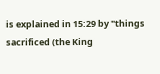is explained in 15:29 by "things sacrificed (the King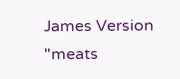James Version "meats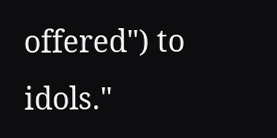offered") to idols."